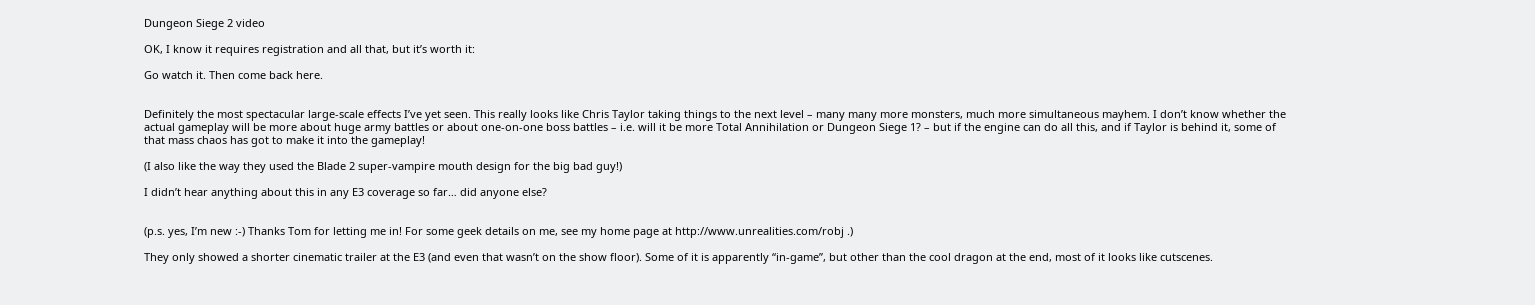Dungeon Siege 2 video

OK, I know it requires registration and all that, but it’s worth it:

Go watch it. Then come back here.


Definitely the most spectacular large-scale effects I’ve yet seen. This really looks like Chris Taylor taking things to the next level – many many more monsters, much more simultaneous mayhem. I don’t know whether the actual gameplay will be more about huge army battles or about one-on-one boss battles – i.e. will it be more Total Annihilation or Dungeon Siege 1? – but if the engine can do all this, and if Taylor is behind it, some of that mass chaos has got to make it into the gameplay!

(I also like the way they used the Blade 2 super-vampire mouth design for the big bad guy!)

I didn’t hear anything about this in any E3 coverage so far… did anyone else?


(p.s. yes, I’m new :-) Thanks Tom for letting me in! For some geek details on me, see my home page at http://www.unrealities.com/robj .)

They only showed a shorter cinematic trailer at the E3 (and even that wasn’t on the show floor). Some of it is apparently “in-game”, but other than the cool dragon at the end, most of it looks like cutscenes.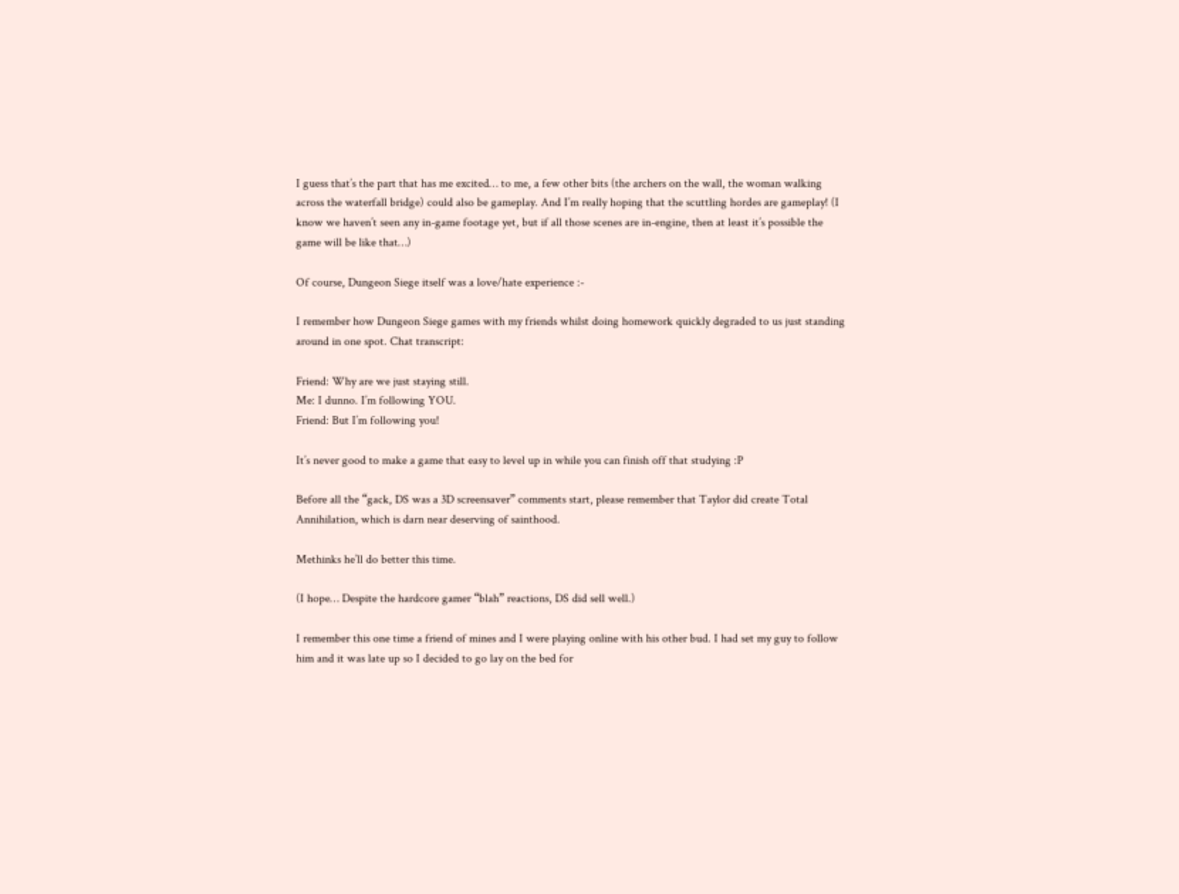I guess that’s the part that has me excited… to me, a few other bits (the archers on the wall, the woman walking across the waterfall bridge) could also be gameplay. And I’m really hoping that the scuttling hordes are gameplay! (I know we haven’t seen any in-game footage yet, but if all those scenes are in-engine, then at least it’s possible the game will be like that…)

Of course, Dungeon Siege itself was a love/hate experience :-

I remember how Dungeon Siege games with my friends whilst doing homework quickly degraded to us just standing around in one spot. Chat transcript:

Friend: Why are we just staying still.
Me: I dunno. I’m following YOU.
Friend: But I’m following you!

It’s never good to make a game that easy to level up in while you can finish off that studying :P

Before all the “gack, DS was a 3D screensaver” comments start, please remember that Taylor did create Total Annihilation, which is darn near deserving of sainthood.

Methinks he’ll do better this time.

(I hope… Despite the hardcore gamer “blah” reactions, DS did sell well.)

I remember this one time a friend of mines and I were playing online with his other bud. I had set my guy to follow him and it was late up so I decided to go lay on the bed for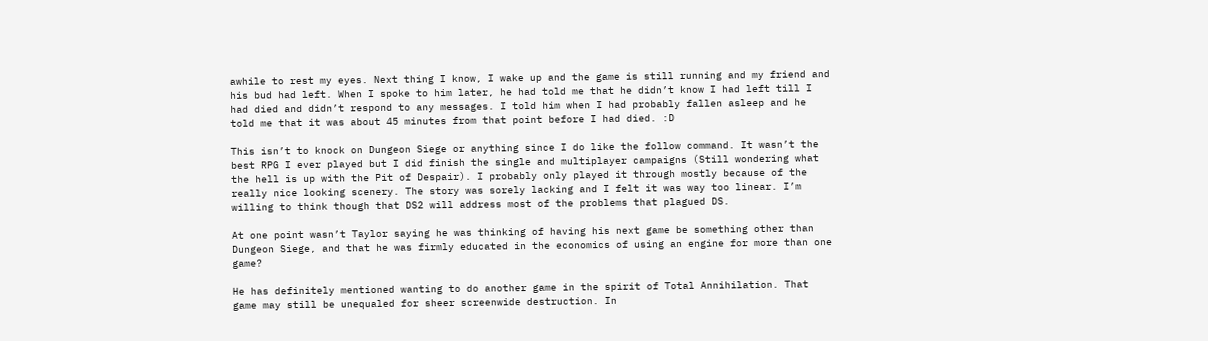awhile to rest my eyes. Next thing I know, I wake up and the game is still running and my friend and his bud had left. When I spoke to him later, he had told me that he didn’t know I had left till I had died and didn’t respond to any messages. I told him when I had probably fallen asleep and he told me that it was about 45 minutes from that point before I had died. :D

This isn’t to knock on Dungeon Siege or anything since I do like the follow command. It wasn’t the best RPG I ever played but I did finish the single and multiplayer campaigns (Still wondering what the hell is up with the Pit of Despair). I probably only played it through mostly because of the really nice looking scenery. The story was sorely lacking and I felt it was way too linear. I’m willing to think though that DS2 will address most of the problems that plagued DS.

At one point wasn’t Taylor saying he was thinking of having his next game be something other than Dungeon Siege, and that he was firmly educated in the economics of using an engine for more than one game?

He has definitely mentioned wanting to do another game in the spirit of Total Annihilation. That game may still be unequaled for sheer screenwide destruction. In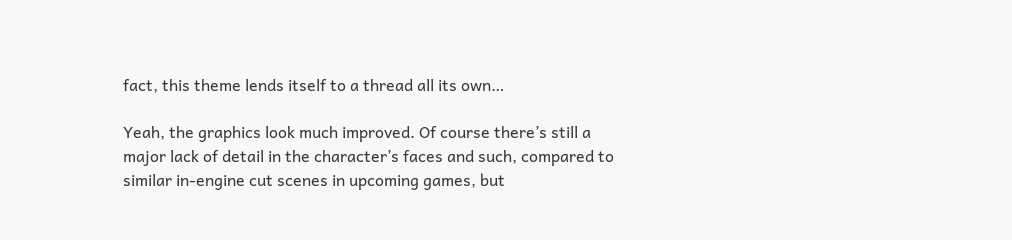fact, this theme lends itself to a thread all its own…

Yeah, the graphics look much improved. Of course there’s still a major lack of detail in the character’s faces and such, compared to similar in-engine cut scenes in upcoming games, but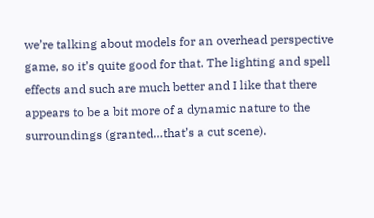we’re talking about models for an overhead perspective game, so it’s quite good for that. The lighting and spell effects and such are much better and I like that there appears to be a bit more of a dynamic nature to the surroundings (granted…that’s a cut scene).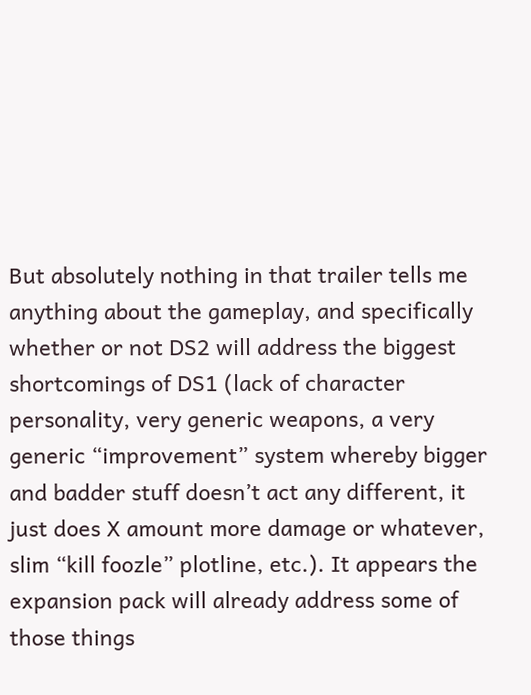But absolutely nothing in that trailer tells me anything about the gameplay, and specifically whether or not DS2 will address the biggest shortcomings of DS1 (lack of character personality, very generic weapons, a very generic “improvement” system whereby bigger and badder stuff doesn’t act any different, it just does X amount more damage or whatever, slim “kill foozle” plotline, etc.). It appears the expansion pack will already address some of those things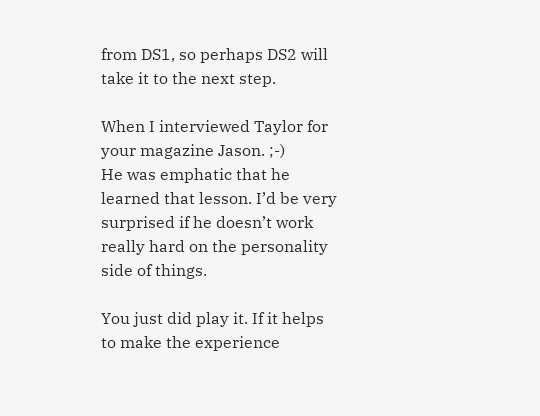from DS1, so perhaps DS2 will take it to the next step.

When I interviewed Taylor for your magazine Jason. ;-)
He was emphatic that he learned that lesson. I’d be very surprised if he doesn’t work really hard on the personality side of things.

You just did play it. If it helps to make the experience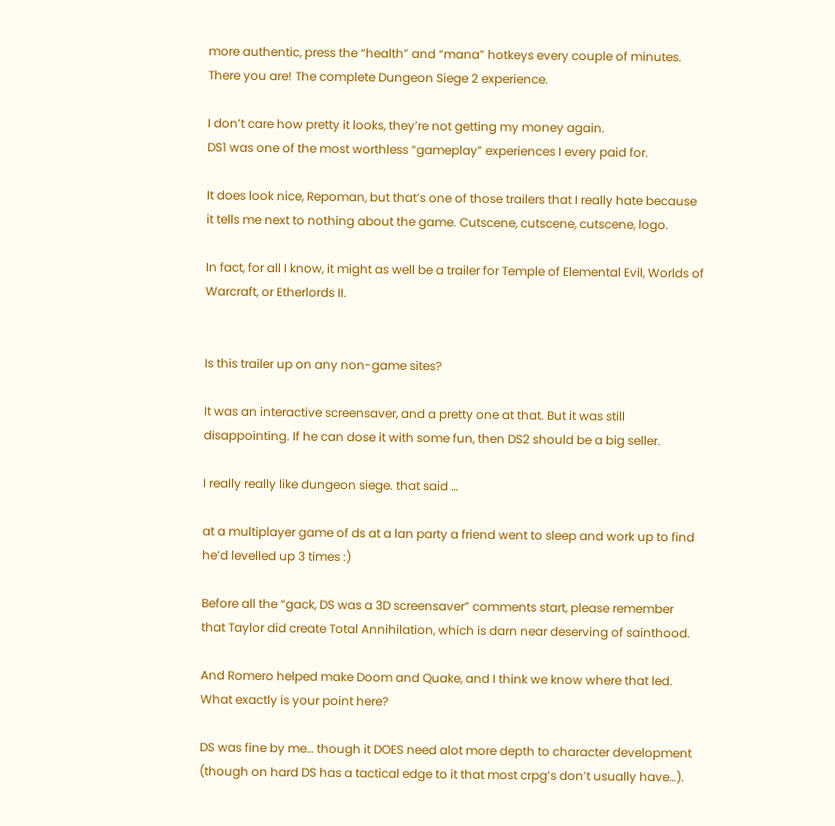more authentic, press the “health” and “mana” hotkeys every couple of minutes. There you are! The complete Dungeon Siege 2 experience.

I don’t care how pretty it looks, they’re not getting my money again.
DS1 was one of the most worthless “gameplay” experiences I every paid for.

It does look nice, Repoman, but that’s one of those trailers that I really hate because it tells me next to nothing about the game. Cutscene, cutscene, cutscene, logo.

In fact, for all I know, it might as well be a trailer for Temple of Elemental Evil, Worlds of Warcraft, or Etherlords II.


Is this trailer up on any non-game sites?

It was an interactive screensaver, and a pretty one at that. But it was still disappointing. If he can dose it with some fun, then DS2 should be a big seller.

I really really like dungeon siege. that said …

at a multiplayer game of ds at a lan party a friend went to sleep and work up to find he’d levelled up 3 times :)

Before all the “gack, DS was a 3D screensaver” comments start, please remember that Taylor did create Total Annihilation, which is darn near deserving of sainthood.

And Romero helped make Doom and Quake, and I think we know where that led. What exactly is your point here?

DS was fine by me… though it DOES need alot more depth to character development (though on hard DS has a tactical edge to it that most crpg’s don’t usually have…).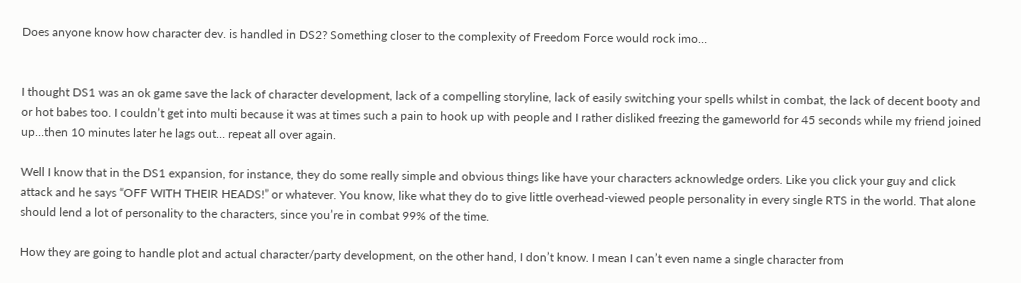Does anyone know how character dev. is handled in DS2? Something closer to the complexity of Freedom Force would rock imo…


I thought DS1 was an ok game save the lack of character development, lack of a compelling storyline, lack of easily switching your spells whilst in combat, the lack of decent booty and or hot babes too. I couldn’t get into multi because it was at times such a pain to hook up with people and I rather disliked freezing the gameworld for 45 seconds while my friend joined up…then 10 minutes later he lags out… repeat all over again.

Well I know that in the DS1 expansion, for instance, they do some really simple and obvious things like have your characters acknowledge orders. Like you click your guy and click attack and he says “OFF WITH THEIR HEADS!” or whatever. You know, like what they do to give little overhead-viewed people personality in every single RTS in the world. That alone should lend a lot of personality to the characters, since you’re in combat 99% of the time.

How they are going to handle plot and actual character/party development, on the other hand, I don’t know. I mean I can’t even name a single character from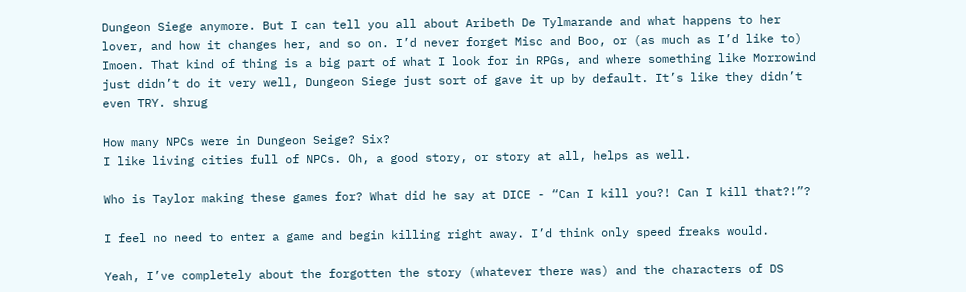Dungeon Siege anymore. But I can tell you all about Aribeth De Tylmarande and what happens to her lover, and how it changes her, and so on. I’d never forget Misc and Boo, or (as much as I’d like to) Imoen. That kind of thing is a big part of what I look for in RPGs, and where something like Morrowind just didn’t do it very well, Dungeon Siege just sort of gave it up by default. It’s like they didn’t even TRY. shrug

How many NPCs were in Dungeon Seige? Six?
I like living cities full of NPCs. Oh, a good story, or story at all, helps as well.

Who is Taylor making these games for? What did he say at DICE - “Can I kill you?! Can I kill that?!”?

I feel no need to enter a game and begin killing right away. I’d think only speed freaks would.

Yeah, I’ve completely about the forgotten the story (whatever there was) and the characters of DS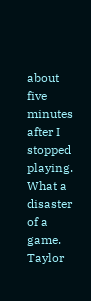about five minutes after I stopped playing. What a disaster of a game. Taylor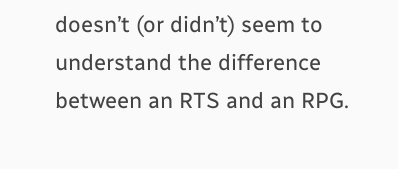doesn’t (or didn’t) seem to understand the difference between an RTS and an RPG.